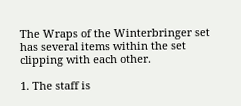The Wraps of the Winterbringer set has several items within the set clipping with each other.

1. The staff is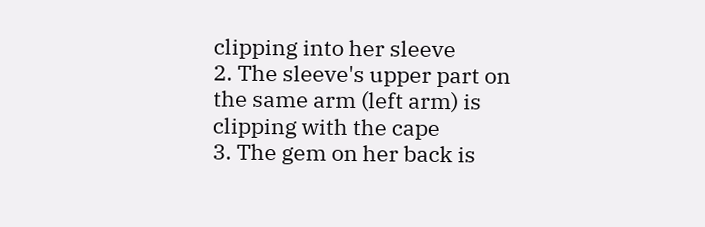clipping into her sleeve
2. The sleeve's upper part on the same arm (left arm) is clipping with the cape
3. The gem on her back is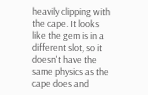heavily clipping with the cape. It looks like the gem is in a different slot, so it doesn't have the same physics as the cape does and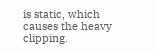is static, which causes the heavy clipping.